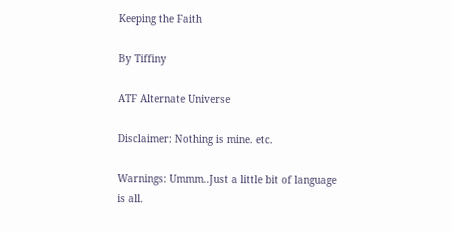Keeping the Faith

By Tiffiny

ATF Alternate Universe

Disclaimer: Nothing is mine. etc.

Warnings: Ummm..Just a little bit of language is all.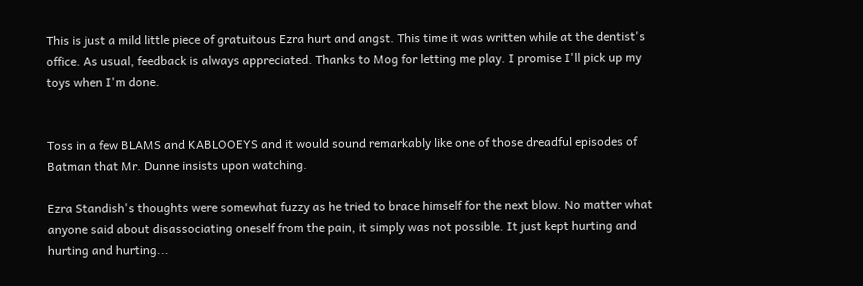This is just a mild little piece of gratuitous Ezra hurt and angst. This time it was written while at the dentist's office. As usual, feedback is always appreciated. Thanks to Mog for letting me play. I promise I'll pick up my toys when I'm done.


Toss in a few BLAMS and KABLOOEYS and it would sound remarkably like one of those dreadful episodes of Batman that Mr. Dunne insists upon watching.

Ezra Standish's thoughts were somewhat fuzzy as he tried to brace himself for the next blow. No matter what anyone said about disassociating oneself from the pain, it simply was not possible. It just kept hurting and hurting and hurting...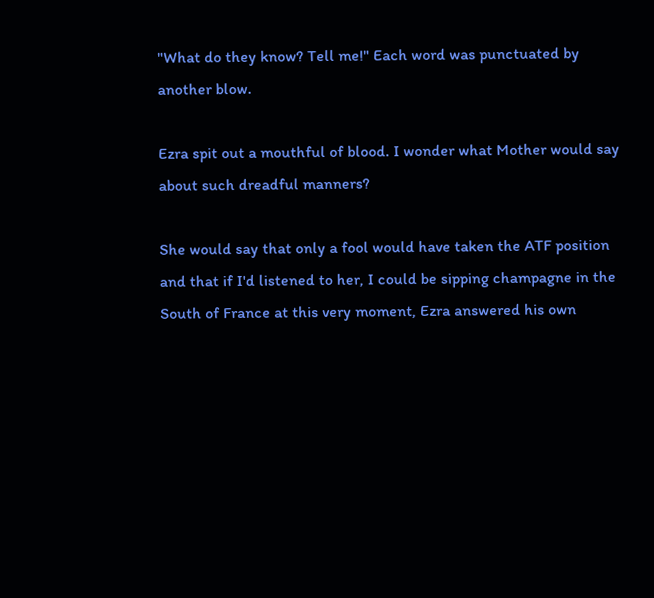"What do they know? Tell me!" Each word was punctuated by another blow.

Ezra spit out a mouthful of blood. I wonder what Mother would say about such dreadful manners?

She would say that only a fool would have taken the ATF position and that if I'd listened to her, I could be sipping champagne in the South of France at this very moment, Ezra answered his own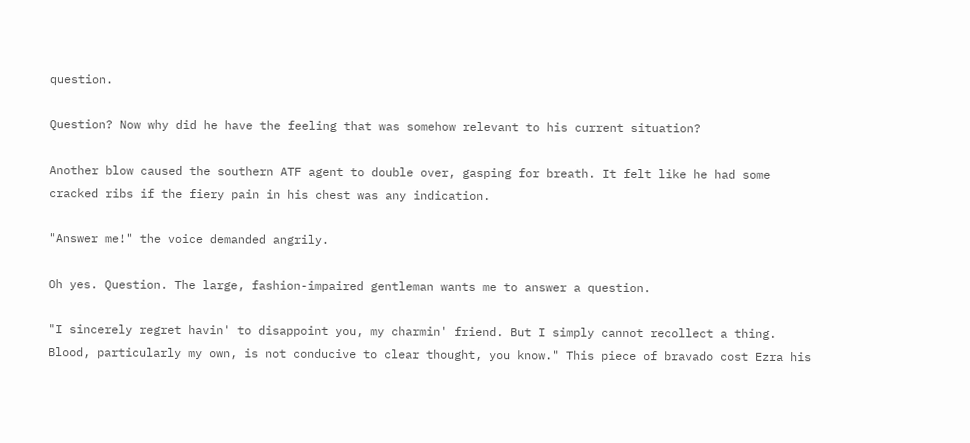question.

Question? Now why did he have the feeling that was somehow relevant to his current situation?

Another blow caused the southern ATF agent to double over, gasping for breath. It felt like he had some cracked ribs if the fiery pain in his chest was any indication.

"Answer me!" the voice demanded angrily.

Oh yes. Question. The large, fashion-impaired gentleman wants me to answer a question.

"I sincerely regret havin' to disappoint you, my charmin' friend. But I simply cannot recollect a thing. Blood, particularly my own, is not conducive to clear thought, you know." This piece of bravado cost Ezra his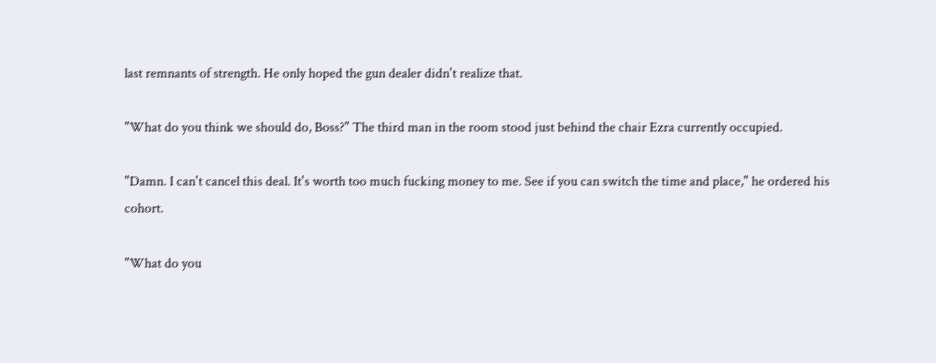last remnants of strength. He only hoped the gun dealer didn't realize that.

"What do you think we should do, Boss?" The third man in the room stood just behind the chair Ezra currently occupied.

"Damn. I can't cancel this deal. It's worth too much fucking money to me. See if you can switch the time and place," he ordered his cohort.

"What do you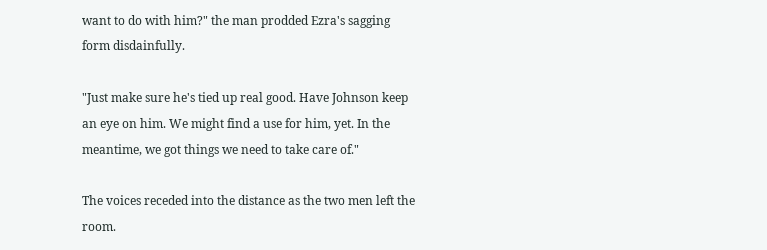want to do with him?" the man prodded Ezra's sagging form disdainfully.

"Just make sure he's tied up real good. Have Johnson keep an eye on him. We might find a use for him, yet. In the meantime, we got things we need to take care of."

The voices receded into the distance as the two men left the room.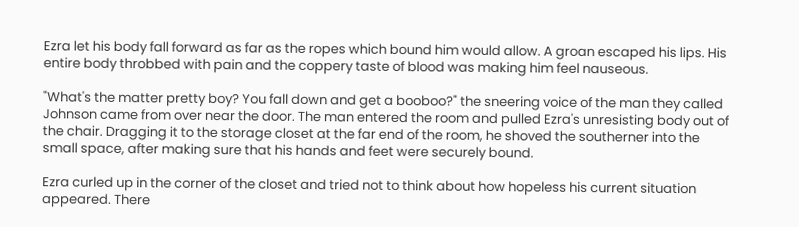Ezra let his body fall forward as far as the ropes which bound him would allow. A groan escaped his lips. His entire body throbbed with pain and the coppery taste of blood was making him feel nauseous.

"What's the matter pretty boy? You fall down and get a booboo?" the sneering voice of the man they called Johnson came from over near the door. The man entered the room and pulled Ezra's unresisting body out of the chair. Dragging it to the storage closet at the far end of the room, he shoved the southerner into the small space, after making sure that his hands and feet were securely bound.

Ezra curled up in the corner of the closet and tried not to think about how hopeless his current situation appeared. There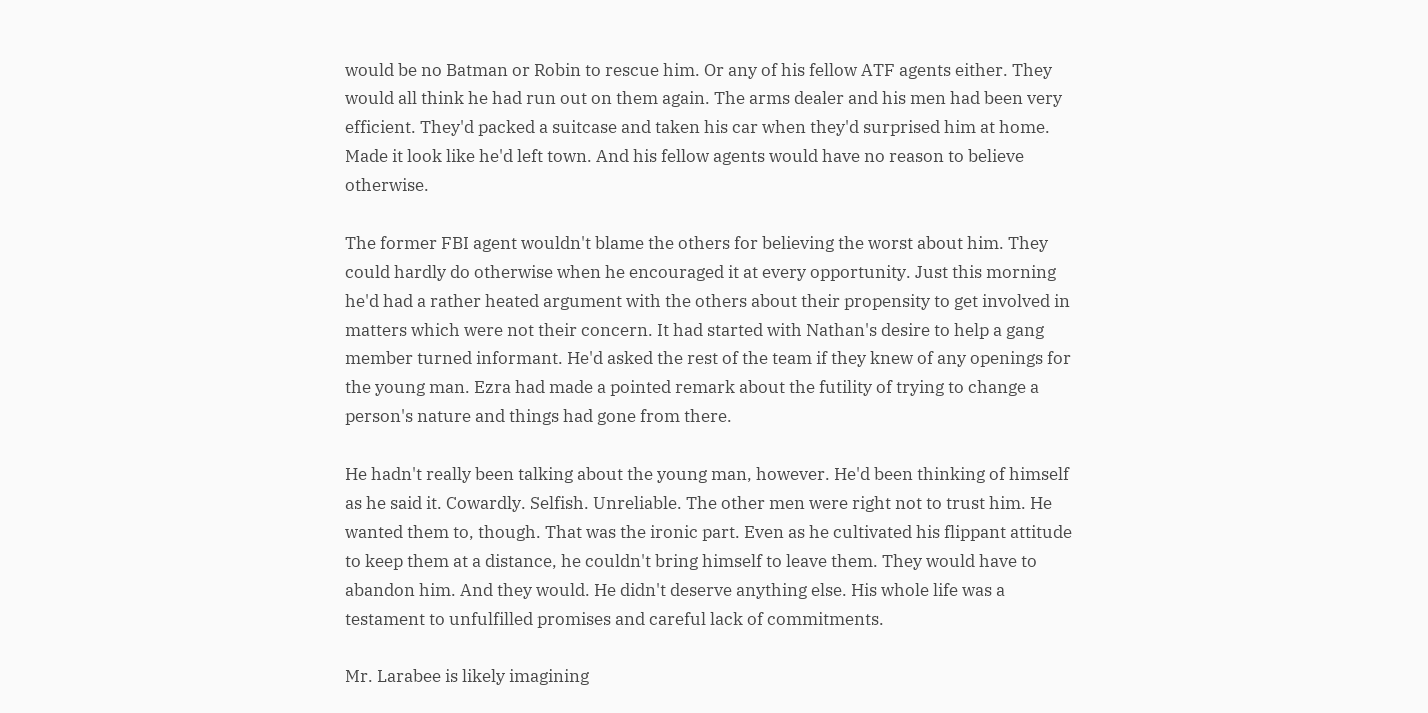would be no Batman or Robin to rescue him. Or any of his fellow ATF agents either. They would all think he had run out on them again. The arms dealer and his men had been very efficient. They'd packed a suitcase and taken his car when they'd surprised him at home. Made it look like he'd left town. And his fellow agents would have no reason to believe otherwise.

The former FBI agent wouldn't blame the others for believing the worst about him. They could hardly do otherwise when he encouraged it at every opportunity. Just this morning he'd had a rather heated argument with the others about their propensity to get involved in matters which were not their concern. It had started with Nathan's desire to help a gang member turned informant. He'd asked the rest of the team if they knew of any openings for the young man. Ezra had made a pointed remark about the futility of trying to change a person's nature and things had gone from there.

He hadn't really been talking about the young man, however. He'd been thinking of himself as he said it. Cowardly. Selfish. Unreliable. The other men were right not to trust him. He wanted them to, though. That was the ironic part. Even as he cultivated his flippant attitude to keep them at a distance, he couldn't bring himself to leave them. They would have to abandon him. And they would. He didn't deserve anything else. His whole life was a testament to unfulfilled promises and careful lack of commitments.

Mr. Larabee is likely imagining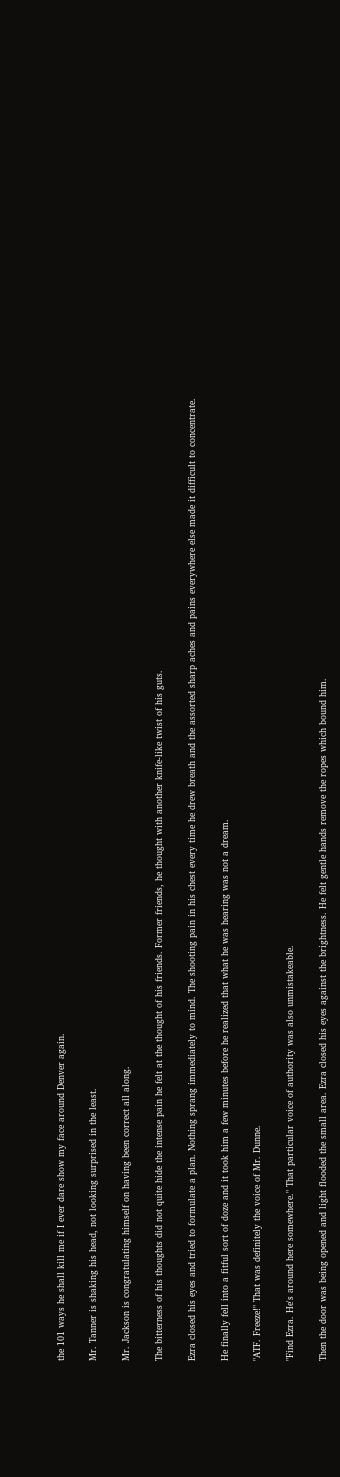the 101 ways he shall kill me if I ever dare show my face around Denver again.

Mr. Tanner is shaking his head, not looking surprised in the least.

Mr. Jackson is congratulating himself on having been correct all along.

The bitterness of his thoughts did not quite hide the intense pain he felt at the thought of his friends. Former friends, he thought with another knife-like twist of his guts.

Ezra closed his eyes and tried to formulate a plan. Nothing sprang immediately to mind. The shooting pain in his chest every time he drew breath and the assorted sharp aches and pains everywhere else made it difficult to concentrate.

He finally fell into a fitful sort of doze and it took him a few minutes before he realized that what he was hearing was not a dream.

"ATF. Freeze!" That was definitely the voice of Mr. Dunne.

"Find Ezra. He's around here somewhere." That particular voice of authority was also unmistakeable.

Then the door was being opened and light flooded the small area. Ezra closed his eyes against the brightness. He felt gentle hands remove the ropes which bound him.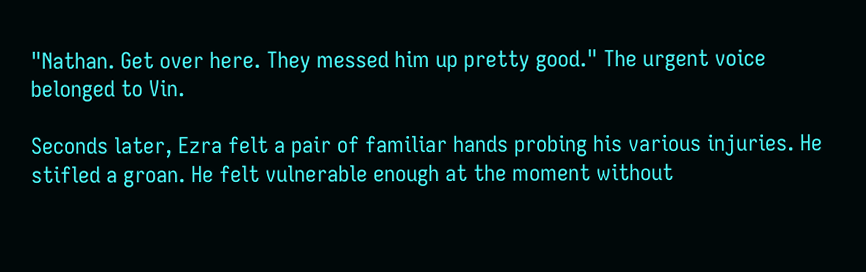"Nathan. Get over here. They messed him up pretty good." The urgent voice belonged to Vin.

Seconds later, Ezra felt a pair of familiar hands probing his various injuries. He stifled a groan. He felt vulnerable enough at the moment without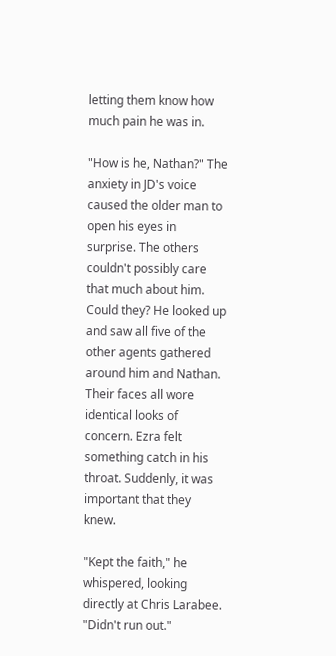letting them know how much pain he was in.

"How is he, Nathan?" The anxiety in JD's voice caused the older man to open his eyes in surprise. The others couldn't possibly care that much about him. Could they? He looked up and saw all five of the other agents gathered around him and Nathan. Their faces all wore identical looks of concern. Ezra felt something catch in his throat. Suddenly, it was important that they knew.

"Kept the faith," he whispered, looking directly at Chris Larabee. "Didn't run out."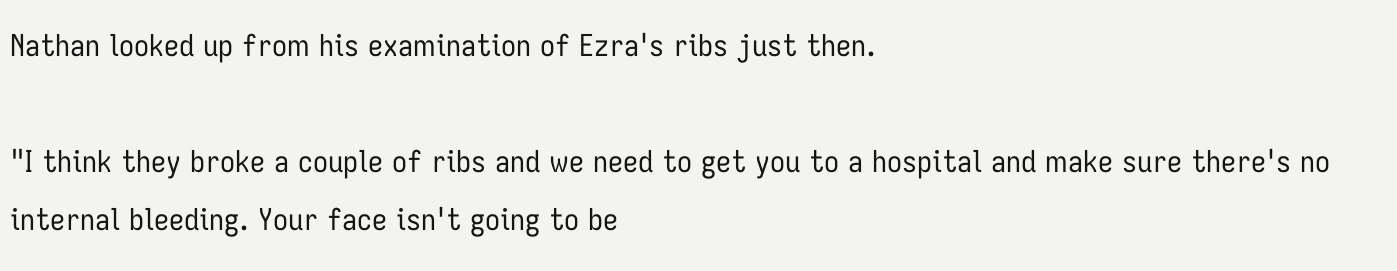Nathan looked up from his examination of Ezra's ribs just then.

"I think they broke a couple of ribs and we need to get you to a hospital and make sure there's no internal bleeding. Your face isn't going to be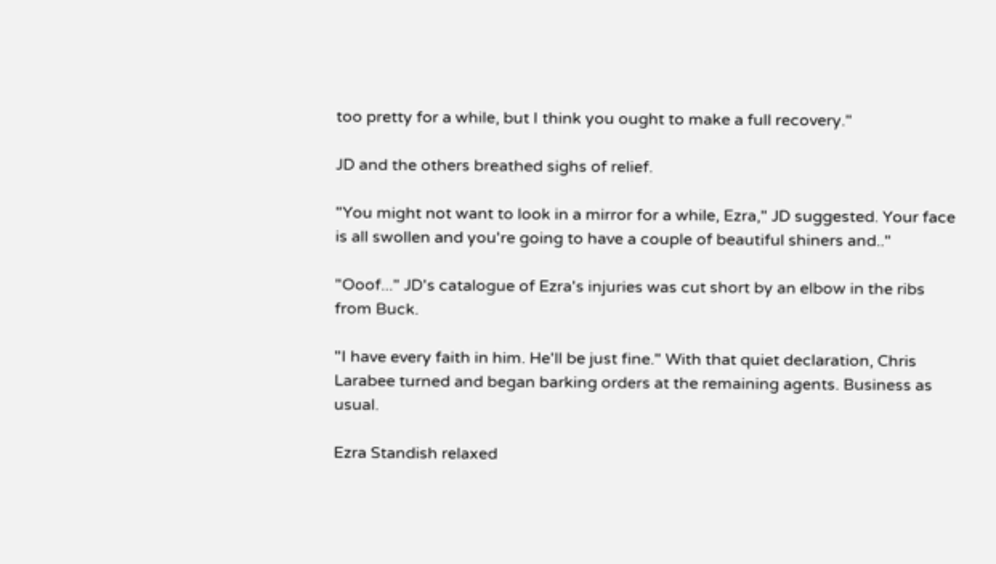too pretty for a while, but I think you ought to make a full recovery."

JD and the others breathed sighs of relief.

"You might not want to look in a mirror for a while, Ezra," JD suggested. Your face is all swollen and you're going to have a couple of beautiful shiners and.."

"Ooof..." JD's catalogue of Ezra's injuries was cut short by an elbow in the ribs from Buck.

"I have every faith in him. He'll be just fine." With that quiet declaration, Chris Larabee turned and began barking orders at the remaining agents. Business as usual.

Ezra Standish relaxed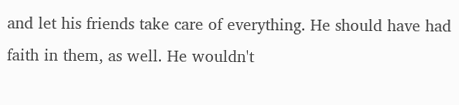and let his friends take care of everything. He should have had faith in them, as well. He wouldn't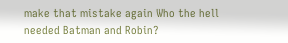make that mistake again Who the hell needed Batman and Robin?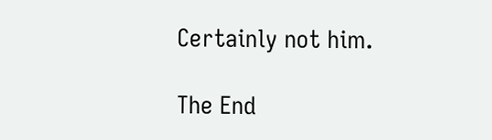Certainly not him.

The End